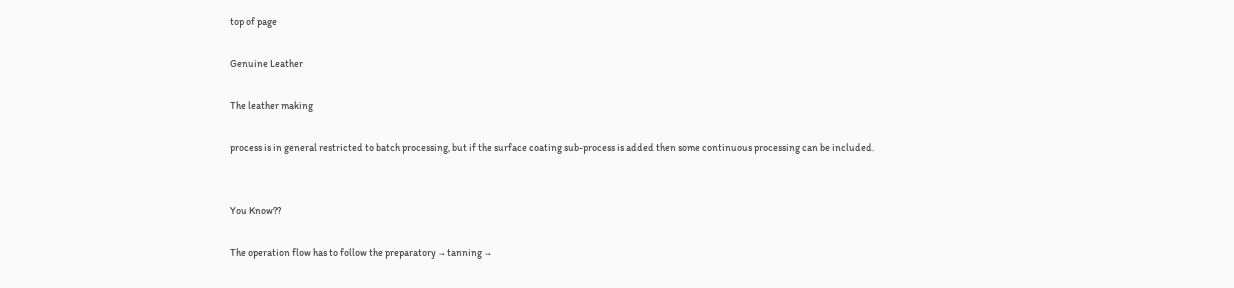top of page

Genuine Leather

The leather making

process is in general restricted to batch processing, but if the surface coating sub-process is added then some continuous processing can be included.


You Know??

The operation flow has to follow the preparatory → tanning →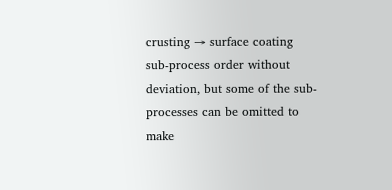crusting → surface coating sub-process order without deviation, but some of the sub-processes can be omitted to make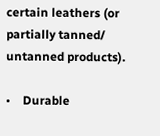certain leathers (or partially tanned/ untanned products).

•    Durable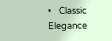•    Classic Elegance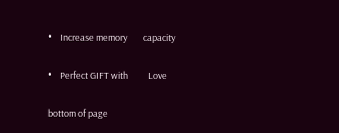•    Increase memory        capacity

•    Perfect GIFT with          Love

bottom of page